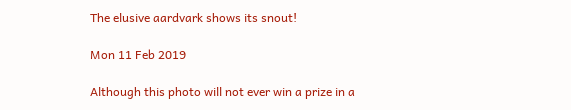The elusive aardvark shows its snout!

Mon 11 Feb 2019

Although this photo will not ever win a prize in a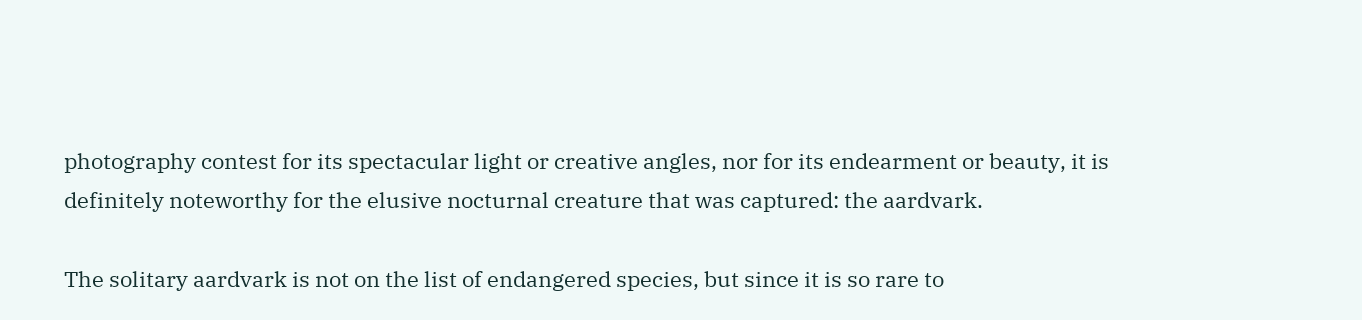photography contest for its spectacular light or creative angles, nor for its endearment or beauty, it is definitely noteworthy for the elusive nocturnal creature that was captured: the aardvark.

The solitary aardvark is not on the list of endangered species, but since it is so rare to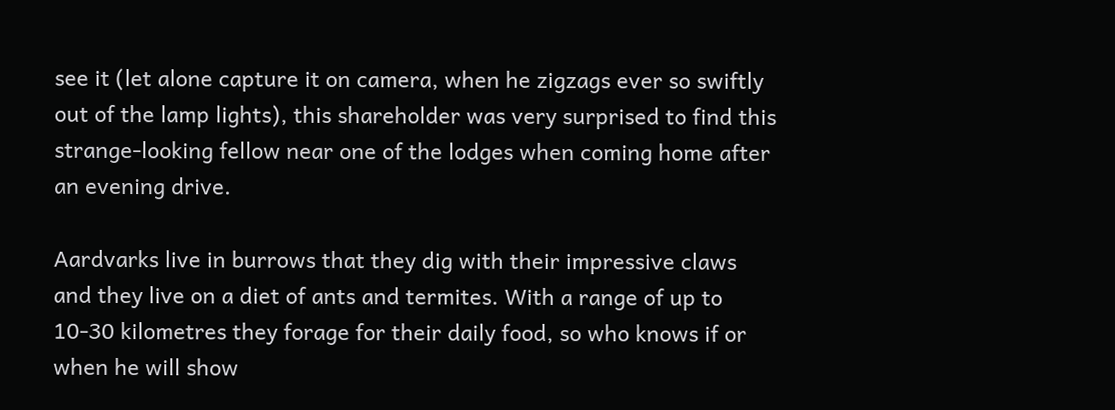see it (let alone capture it on camera, when he zigzags ever so swiftly out of the lamp lights), this shareholder was very surprised to find this strange-looking fellow near one of the lodges when coming home after an evening drive.

Aardvarks live in burrows that they dig with their impressive claws and they live on a diet of ants and termites. With a range of up to 10-30 kilometres they forage for their daily food, so who knows if or when he will show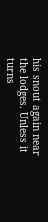his snout again near the lodges. Unless it turns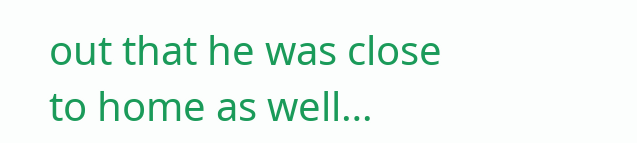out that he was close to home as well…